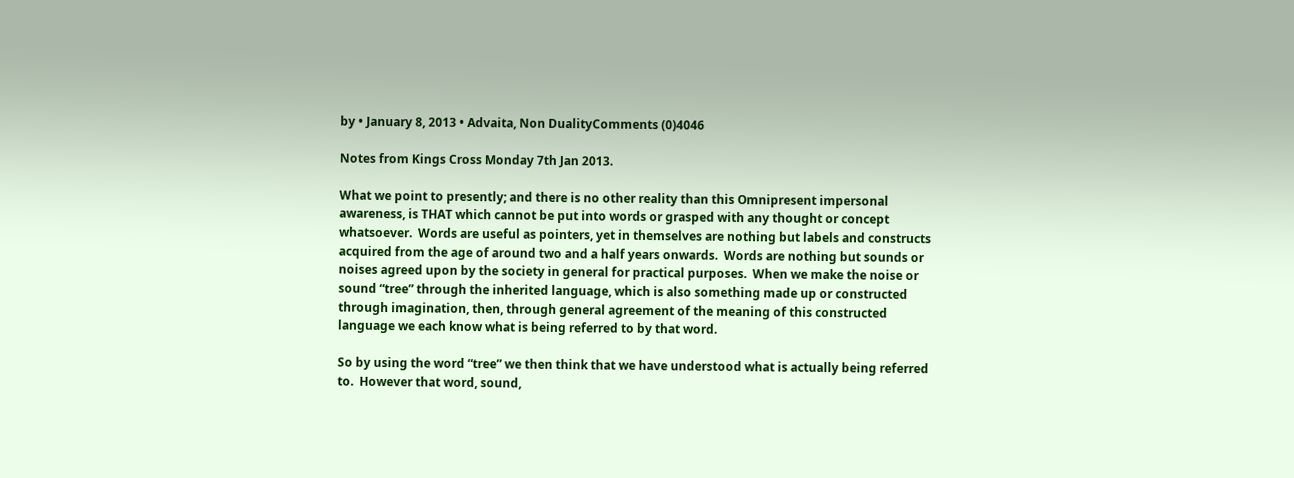by • January 8, 2013 • Advaita, Non DualityComments (0)4046

Notes from Kings Cross Monday 7th Jan 2013.

What we point to presently; and there is no other reality than this Omnipresent impersonal awareness, is THAT which cannot be put into words or grasped with any thought or concept whatsoever.  Words are useful as pointers, yet in themselves are nothing but labels and constructs acquired from the age of around two and a half years onwards.  Words are nothing but sounds or noises agreed upon by the society in general for practical purposes.  When we make the noise or sound “tree” through the inherited language, which is also something made up or constructed through imagination, then, through general agreement of the meaning of this constructed language we each know what is being referred to by that word.

So by using the word “tree” we then think that we have understood what is actually being referred to.  However that word, sound,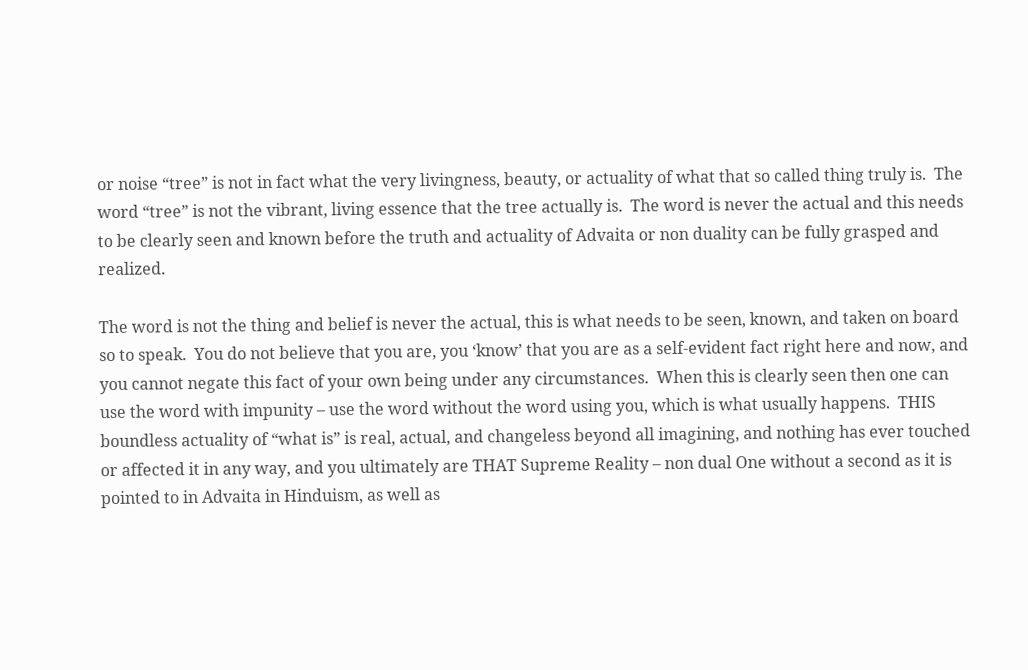or noise “tree” is not in fact what the very livingness, beauty, or actuality of what that so called thing truly is.  The word “tree” is not the vibrant, living essence that the tree actually is.  The word is never the actual and this needs to be clearly seen and known before the truth and actuality of Advaita or non duality can be fully grasped and realized.

The word is not the thing and belief is never the actual, this is what needs to be seen, known, and taken on board so to speak.  You do not believe that you are, you ‘know’ that you are as a self-evident fact right here and now, and you cannot negate this fact of your own being under any circumstances.  When this is clearly seen then one can use the word with impunity – use the word without the word using you, which is what usually happens.  THIS boundless actuality of “what is” is real, actual, and changeless beyond all imagining, and nothing has ever touched or affected it in any way, and you ultimately are THAT Supreme Reality – non dual One without a second as it is pointed to in Advaita in Hinduism, as well as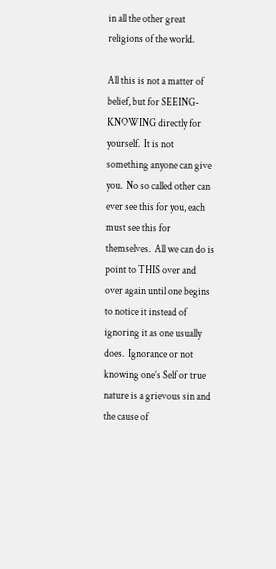in all the other great religions of the world.

All this is not a matter of belief, but for SEEING-KNOWING directly for yourself.  It is not something anyone can give you.  No so called other can ever see this for you, each must see this for themselves.  All we can do is point to THIS over and over again until one begins to notice it instead of ignoring it as one usually does.  Ignorance or not knowing one’s Self or true nature is a grievous sin and the cause of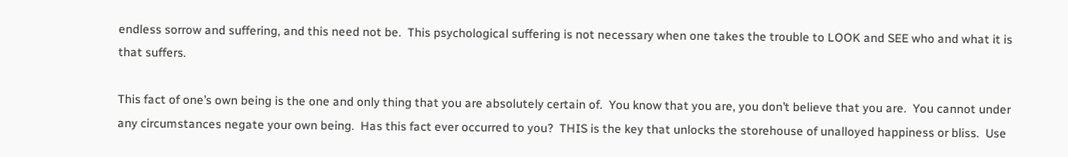endless sorrow and suffering, and this need not be.  This psychological suffering is not necessary when one takes the trouble to LOOK and SEE who and what it is that suffers.

This fact of one’s own being is the one and only thing that you are absolutely certain of.  You know that you are, you don’t believe that you are.  You cannot under any circumstances negate your own being.  Has this fact ever occurred to you?  THIS is the key that unlocks the storehouse of unalloyed happiness or bliss.  Use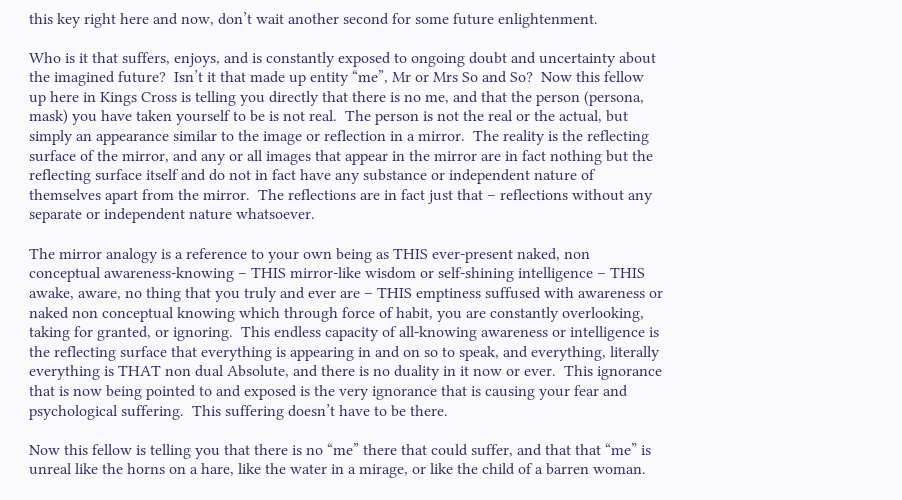this key right here and now, don’t wait another second for some future enlightenment.

Who is it that suffers, enjoys, and is constantly exposed to ongoing doubt and uncertainty about the imagined future?  Isn’t it that made up entity “me”, Mr or Mrs So and So?  Now this fellow up here in Kings Cross is telling you directly that there is no me, and that the person (persona, mask) you have taken yourself to be is not real.  The person is not the real or the actual, but simply an appearance similar to the image or reflection in a mirror.  The reality is the reflecting surface of the mirror, and any or all images that appear in the mirror are in fact nothing but the reflecting surface itself and do not in fact have any substance or independent nature of themselves apart from the mirror.  The reflections are in fact just that – reflections without any separate or independent nature whatsoever.

The mirror analogy is a reference to your own being as THIS ever-present naked, non conceptual awareness-knowing – THIS mirror-like wisdom or self-shining intelligence – THIS awake, aware, no thing that you truly and ever are – THIS emptiness suffused with awareness or naked non conceptual knowing which through force of habit, you are constantly overlooking, taking for granted, or ignoring.  This endless capacity of all-knowing awareness or intelligence is the reflecting surface that everything is appearing in and on so to speak, and everything, literally everything is THAT non dual Absolute, and there is no duality in it now or ever.  This ignorance that is now being pointed to and exposed is the very ignorance that is causing your fear and psychological suffering.  This suffering doesn’t have to be there.

Now this fellow is telling you that there is no “me” there that could suffer, and that that “me” is unreal like the horns on a hare, like the water in a mirage, or like the child of a barren woman.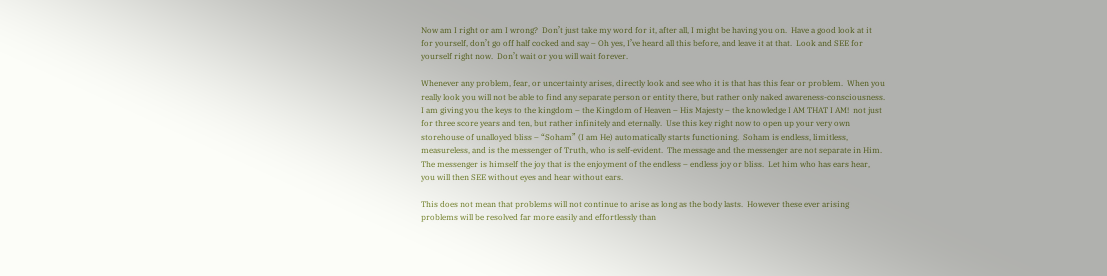Now am I right or am I wrong?  Don’t just take my word for it, after all, I might be having you on.  Have a good look at it for yourself, don’t go off half cocked and say – Oh yes, I’ve heard all this before, and leave it at that.  Look and SEE for yourself right now.  Don’t wait or you will wait forever.

Whenever any problem, fear, or uncertainty arises, directly look and see who it is that has this fear or problem.  When you really look you will not be able to find any separate person or entity there, but rather only naked awareness-consciousness.  I am giving you the keys to the kingdom – the Kingdom of Heaven – His Majesty – the knowledge I AM THAT I AM!  not just for three score years and ten, but rather infinitely and eternally.  Use this key right now to open up your very own storehouse of unalloyed bliss – “Soham” (I am He) automatically starts functioning.  Soham is endless, limitless, measureless, and is the messenger of Truth, who is self-evident.  The message and the messenger are not separate in Him.  The messenger is himself the joy that is the enjoyment of the endless – endless joy or bliss.  Let him who has ears hear, you will then SEE without eyes and hear without ears.

This does not mean that problems will not continue to arise as long as the body lasts.  However these ever arising problems will be resolved far more easily and effortlessly than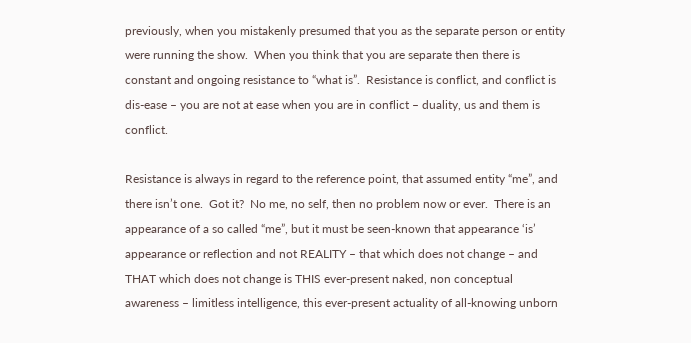previously, when you mistakenly presumed that you as the separate person or entity were running the show.  When you think that you are separate then there is constant and ongoing resistance to “what is”.  Resistance is conflict, and conflict is dis-ease – you are not at ease when you are in conflict – duality, us and them is conflict.

Resistance is always in regard to the reference point, that assumed entity “me”, and there isn’t one.  Got it?  No me, no self, then no problem now or ever.  There is an appearance of a so called “me”, but it must be seen-known that appearance ‘is’ appearance or reflection and not REALITY – that which does not change – and THAT which does not change is THIS ever-present naked, non conceptual awareness – limitless intelligence, this ever-present actuality of all-knowing unborn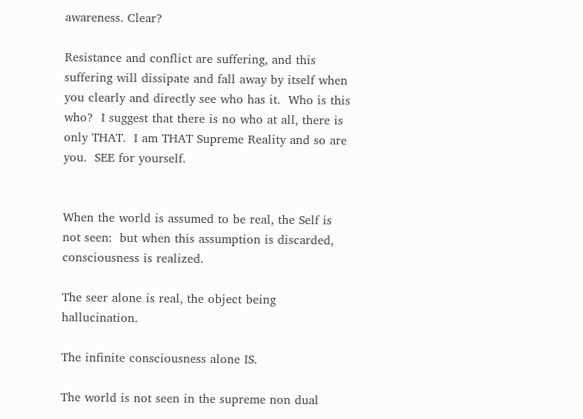awareness. Clear?

Resistance and conflict are suffering, and this suffering will dissipate and fall away by itself when you clearly and directly see who has it.  Who is this who?  I suggest that there is no who at all, there is only THAT.  I am THAT Supreme Reality and so are you.  SEE for yourself.


When the world is assumed to be real, the Self is not seen:  but when this assumption is discarded, consciousness is realized.

The seer alone is real, the object being hallucination.

The infinite consciousness alone IS.

The world is not seen in the supreme non dual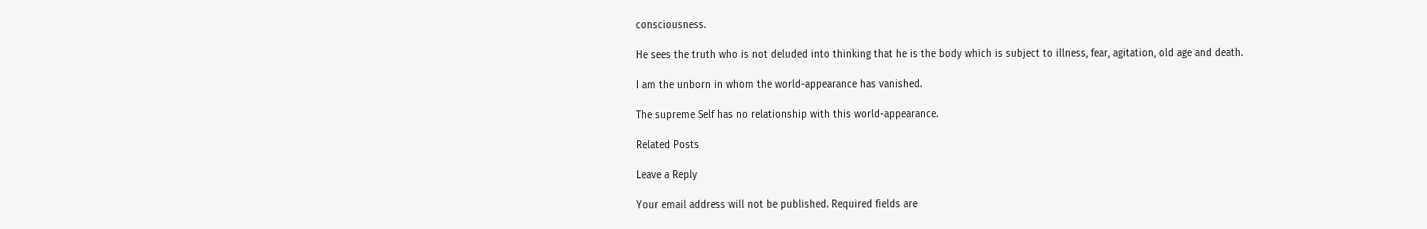consciousness.

He sees the truth who is not deluded into thinking that he is the body which is subject to illness, fear, agitation, old age and death.

I am the unborn in whom the world-appearance has vanished.

The supreme Self has no relationship with this world-appearance.

Related Posts

Leave a Reply

Your email address will not be published. Required fields are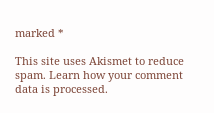marked *

This site uses Akismet to reduce spam. Learn how your comment data is processed.